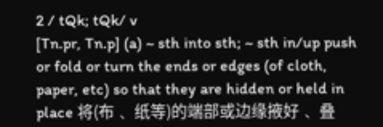2 / tQk; tQk/ v
[Tn.pr, Tn.p] (a) ~ sth into sth; ~ sth in/up push or fold or turn the ends or edges (of cloth, paper, etc) so that they are hidden or held in place 将(布﹑ 纸等)的端部或边缘掖好﹑ 叠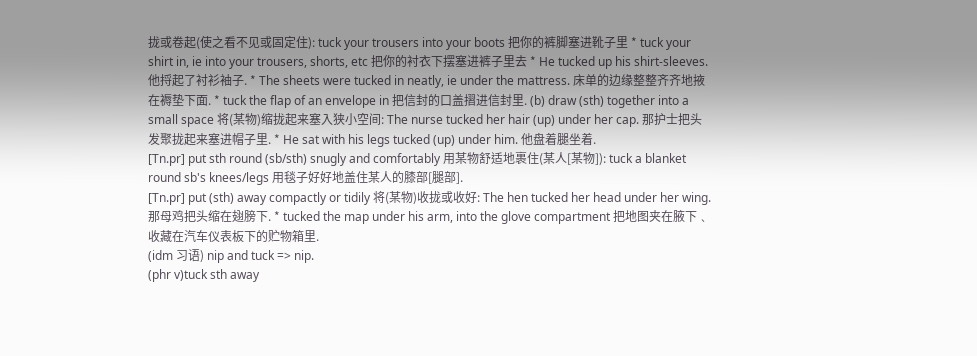拢或卷起(使之看不见或固定住): tuck your trousers into your boots 把你的裤脚塞进靴子里 * tuck your shirt in, ie into your trousers, shorts, etc 把你的衬衣下摆塞进裤子里去 * He tucked up his shirt-sleeves. 他捋起了衬衫袖子. * The sheets were tucked in neatly, ie under the mattress. 床单的边缘整整齐齐地掖在褥垫下面. * tuck the flap of an envelope in 把信封的口盖摺进信封里. (b) draw (sth) together into a small space 将(某物)缩拢起来塞入狭小空间: The nurse tucked her hair (up) under her cap. 那护士把头发聚拢起来塞进帽子里. * He sat with his legs tucked (up) under him. 他盘着腿坐着.
[Tn.pr] put sth round (sb/sth) snugly and comfortably 用某物舒适地裹住(某人[某物]): tuck a blanket round sb's knees/legs 用毯子好好地盖住某人的膝部[腿部].
[Tn.pr] put (sth) away compactly or tidily 将(某物)收拢或收好: The hen tucked her head under her wing. 那母鸡把头缩在翅膀下. * tucked the map under his arm, into the glove compartment 把地图夹在腋下﹑ 收藏在汽车仪表板下的贮物箱里.
(idm 习语) nip and tuck => nip.
(phr v)tuck sth away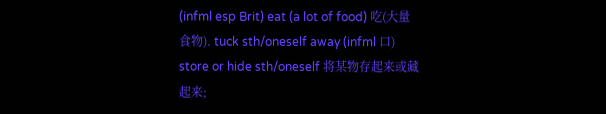(infml esp Brit) eat (a lot of food) 吃(大量食物). tuck sth/oneself away (infml 口) store or hide sth/oneself 将某物存起来或藏起来;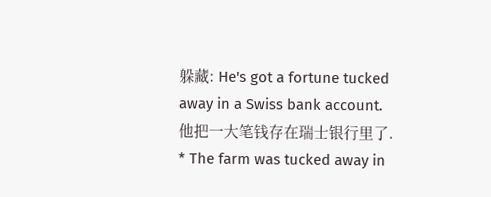躲藏: He's got a fortune tucked away in a Swiss bank account. 他把一大笔钱存在瑞士银行里了. * The farm was tucked away in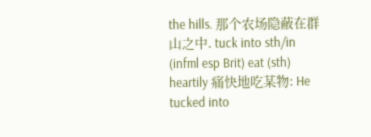the hills. 那个农场隐蔽在群山之中. tuck into sth/in (infml esp Brit) eat (sth) heartily 痛快地吃某物: He tucked into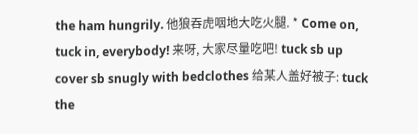the ham hungrily. 他狼吞虎咽地大吃火腿. * Come on, tuck in, everybody! 来呀, 大家尽量吃吧! tuck sb up cover sb snugly with bedclothes 给某人盖好被子: tuck the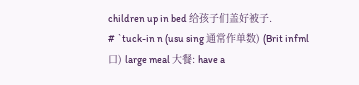children up in bed 给孩子们盖好被子.
# `tuck-in n (usu sing 通常作单数) (Brit infml 口) large meal 大餐: have a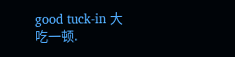good tuck-in 大吃一顿.